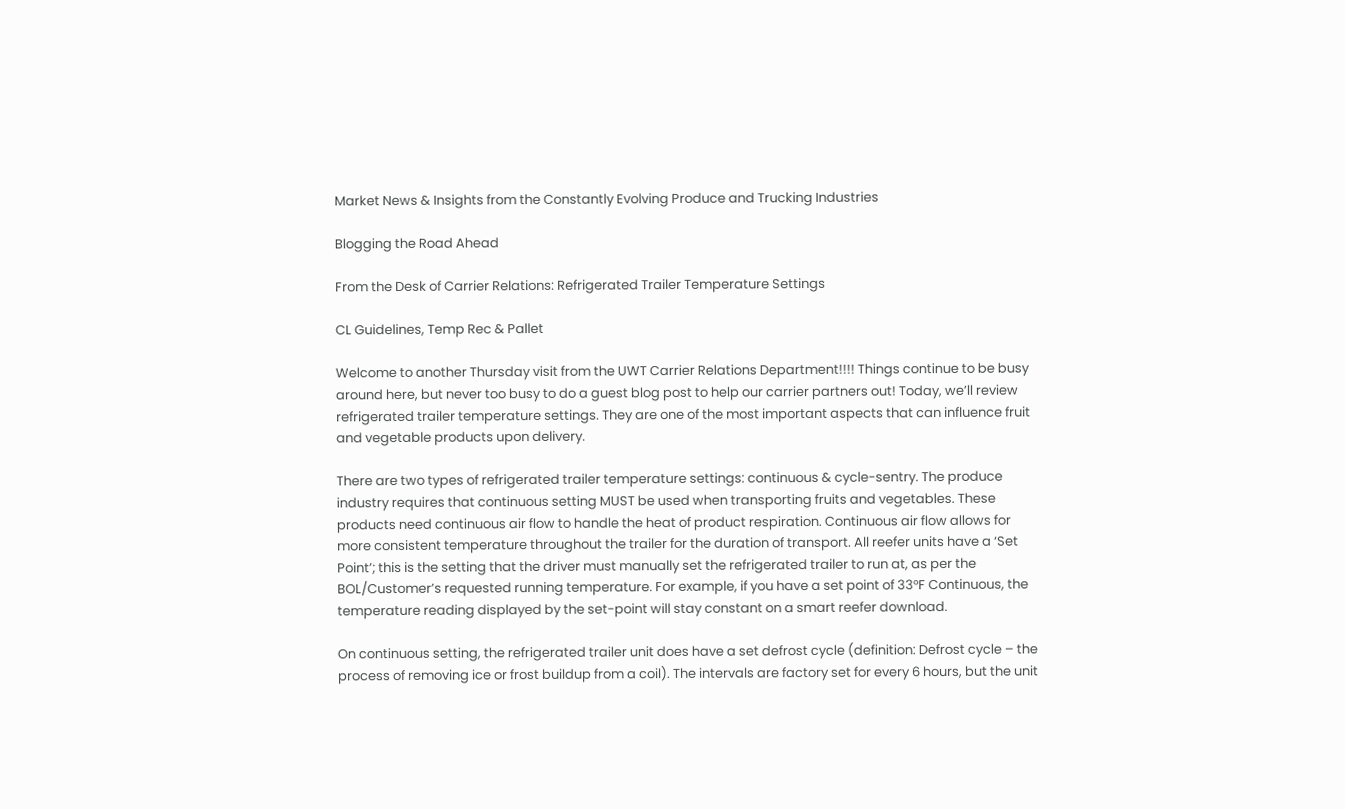Market News & Insights from the Constantly Evolving Produce and Trucking Industries

Blogging the Road Ahead

From the Desk of Carrier Relations: Refrigerated Trailer Temperature Settings

CL Guidelines, Temp Rec & Pallet

Welcome to another Thursday visit from the UWT Carrier Relations Department!!!! Things continue to be busy around here, but never too busy to do a guest blog post to help our carrier partners out! Today, we’ll review refrigerated trailer temperature settings. They are one of the most important aspects that can influence fruit and vegetable products upon delivery.

There are two types of refrigerated trailer temperature settings: continuous & cycle-sentry. The produce industry requires that continuous setting MUST be used when transporting fruits and vegetables. These products need continuous air flow to handle the heat of product respiration. Continuous air flow allows for more consistent temperature throughout the trailer for the duration of transport. All reefer units have a ‘Set Point’; this is the setting that the driver must manually set the refrigerated trailer to run at, as per the BOL/Customer’s requested running temperature. For example, if you have a set point of 33°F Continuous, the temperature reading displayed by the set-point will stay constant on a smart reefer download.

On continuous setting, the refrigerated trailer unit does have a set defrost cycle (definition: Defrost cycle – the process of removing ice or frost buildup from a coil). The intervals are factory set for every 6 hours, but the unit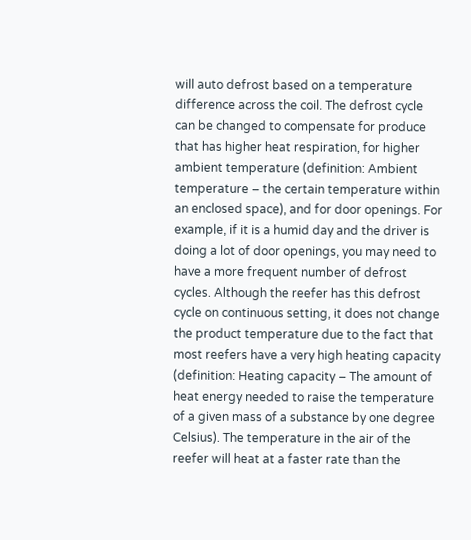will auto defrost based on a temperature difference across the coil. The defrost cycle can be changed to compensate for produce that has higher heat respiration, for higher ambient temperature (definition: Ambient temperature – the certain temperature within an enclosed space), and for door openings. For example, if it is a humid day and the driver is doing a lot of door openings, you may need to have a more frequent number of defrost cycles. Although the reefer has this defrost cycle on continuous setting, it does not change the product temperature due to the fact that most reefers have a very high heating capacity (definition: Heating capacity – The amount of heat energy needed to raise the temperature of a given mass of a substance by one degree Celsius). The temperature in the air of the reefer will heat at a faster rate than the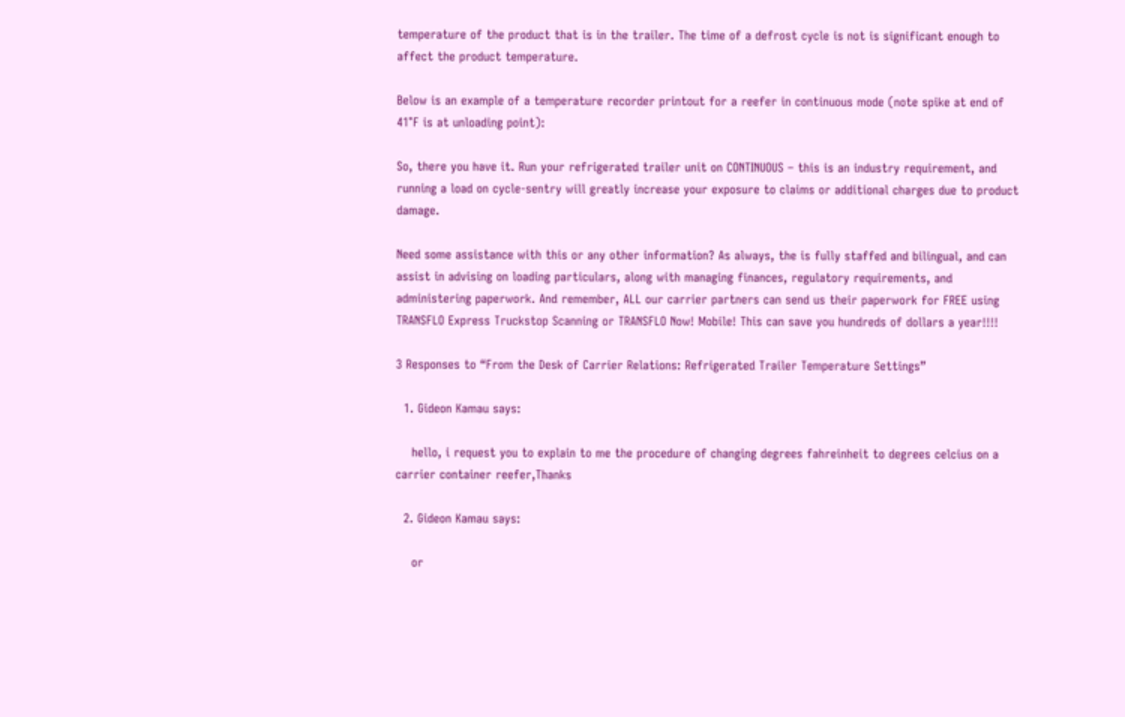temperature of the product that is in the trailer. The time of a defrost cycle is not is significant enough to affect the product temperature.

Below is an example of a temperature recorder printout for a reefer in continuous mode (note spike at end of 41°F is at unloading point):

So, there you have it. Run your refrigerated trailer unit on CONTINUOUS – this is an industry requirement, and running a load on cycle-sentry will greatly increase your exposure to claims or additional charges due to product damage.

Need some assistance with this or any other information? As always, the is fully staffed and bilingual, and can assist in advising on loading particulars, along with managing finances, regulatory requirements, and administering paperwork. And remember, ALL our carrier partners can send us their paperwork for FREE using TRANSFLO Express Truckstop Scanning or TRANSFLO Now! Mobile! This can save you hundreds of dollars a year!!!!

3 Responses to “From the Desk of Carrier Relations: Refrigerated Trailer Temperature Settings”

  1. Gideon Kamau says:

    hello, i request you to explain to me the procedure of changing degrees fahreinheit to degrees celcius on a carrier container reefer,Thanks

  2. Gideon Kamau says:

    or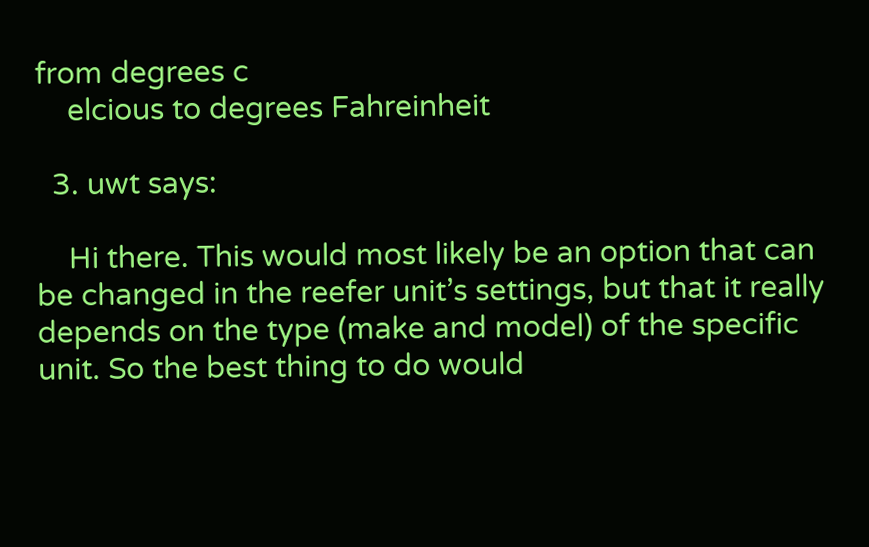from degrees c
    elcious to degrees Fahreinheit

  3. uwt says:

    Hi there. This would most likely be an option that can be changed in the reefer unit’s settings, but that it really depends on the type (make and model) of the specific unit. So the best thing to do would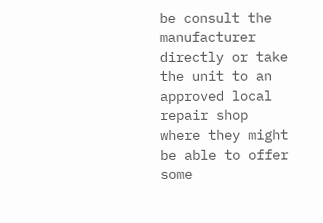be consult the manufacturer directly or take the unit to an approved local repair shop where they might be able to offer some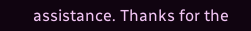assistance. Thanks for the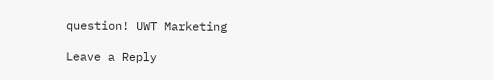question! UWT Marketing

Leave a Reply